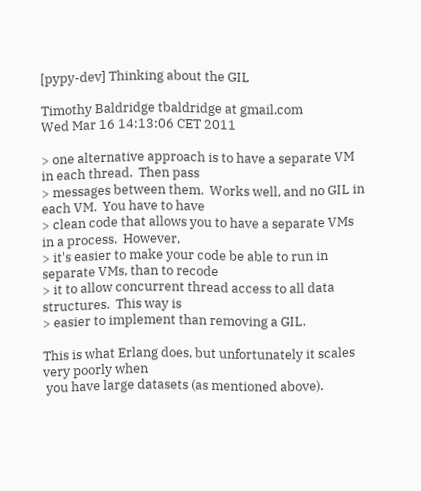[pypy-dev] Thinking about the GIL

Timothy Baldridge tbaldridge at gmail.com
Wed Mar 16 14:13:06 CET 2011

> one alternative approach is to have a separate VM in each thread.  Then pass
> messages between them.  Works well, and no GIL in each VM.  You have to have
> clean code that allows you to have a separate VMs in a process.  However,
> it's easier to make your code be able to run in separate VMs, than to recode
> it to allow concurrent thread access to all data structures.  This way is
> easier to implement than removing a GIL.

This is what Erlang does, but unfortunately it scales very poorly when
 you have large datasets (as mentioned above).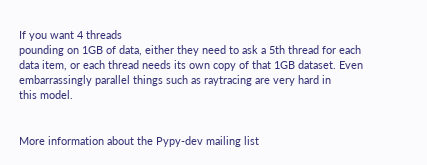If you want 4 threads
pounding on 1GB of data, either they need to ask a 5th thread for each
data item, or each thread needs its own copy of that 1GB dataset. Even
embarrassingly parallel things such as raytracing are very hard in
this model.


More information about the Pypy-dev mailing list